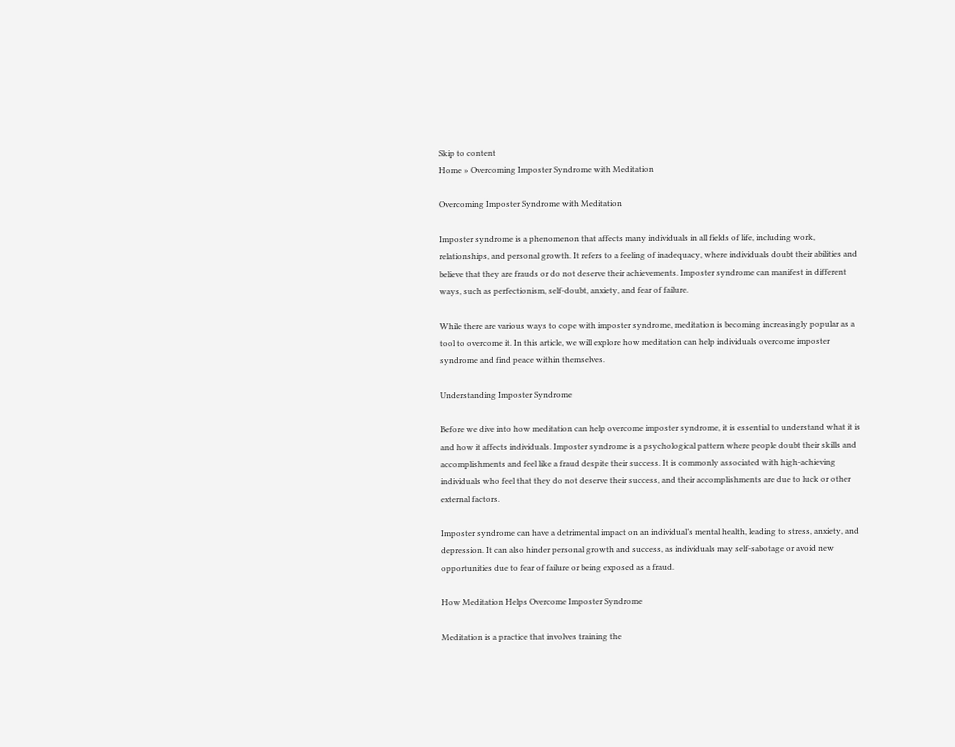Skip to content
Home » Overcoming Imposter Syndrome with Meditation

Overcoming Imposter Syndrome with Meditation

Imposter syndrome is a phenomenon that affects many individuals in all fields of life, including work, relationships, and personal growth. It refers to a feeling of inadequacy, where individuals doubt their abilities and believe that they are frauds or do not deserve their achievements. Imposter syndrome can manifest in different ways, such as perfectionism, self-doubt, anxiety, and fear of failure.

While there are various ways to cope with imposter syndrome, meditation is becoming increasingly popular as a tool to overcome it. In this article, we will explore how meditation can help individuals overcome imposter syndrome and find peace within themselves.

Understanding Imposter Syndrome

Before we dive into how meditation can help overcome imposter syndrome, it is essential to understand what it is and how it affects individuals. Imposter syndrome is a psychological pattern where people doubt their skills and accomplishments and feel like a fraud despite their success. It is commonly associated with high-achieving individuals who feel that they do not deserve their success, and their accomplishments are due to luck or other external factors.

Imposter syndrome can have a detrimental impact on an individual’s mental health, leading to stress, anxiety, and depression. It can also hinder personal growth and success, as individuals may self-sabotage or avoid new opportunities due to fear of failure or being exposed as a fraud.

How Meditation Helps Overcome Imposter Syndrome

Meditation is a practice that involves training the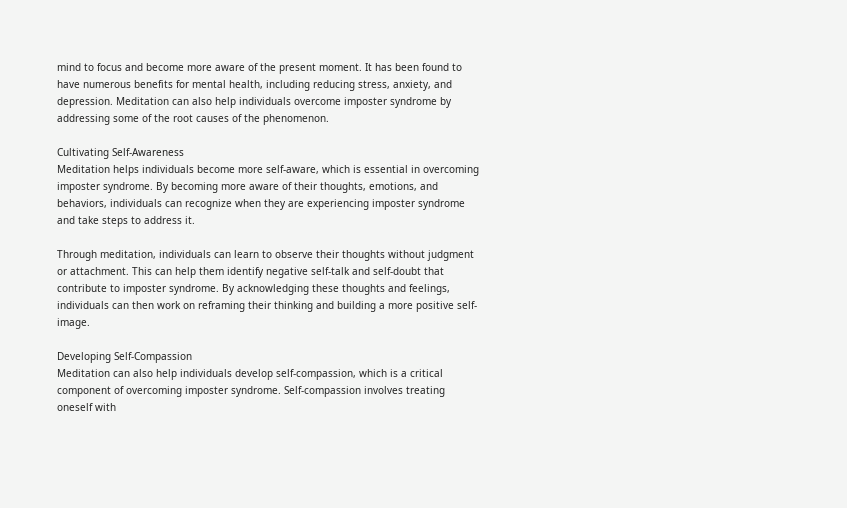mind to focus and become more aware of the present moment. It has been found to have numerous benefits for mental health, including reducing stress, anxiety, and depression. Meditation can also help individuals overcome imposter syndrome by addressing some of the root causes of the phenomenon.

Cultivating Self-Awareness
Meditation helps individuals become more self-aware, which is essential in overcoming imposter syndrome. By becoming more aware of their thoughts, emotions, and behaviors, individuals can recognize when they are experiencing imposter syndrome and take steps to address it.

Through meditation, individuals can learn to observe their thoughts without judgment or attachment. This can help them identify negative self-talk and self-doubt that contribute to imposter syndrome. By acknowledging these thoughts and feelings, individuals can then work on reframing their thinking and building a more positive self-image.

Developing Self-Compassion
Meditation can also help individuals develop self-compassion, which is a critical component of overcoming imposter syndrome. Self-compassion involves treating oneself with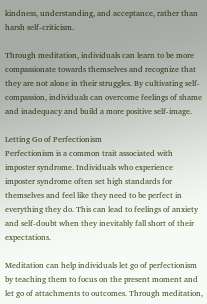kindness, understanding, and acceptance, rather than harsh self-criticism.

Through meditation, individuals can learn to be more compassionate towards themselves and recognize that they are not alone in their struggles. By cultivating self-compassion, individuals can overcome feelings of shame and inadequacy and build a more positive self-image.

Letting Go of Perfectionism
Perfectionism is a common trait associated with imposter syndrome. Individuals who experience imposter syndrome often set high standards for themselves and feel like they need to be perfect in everything they do. This can lead to feelings of anxiety and self-doubt when they inevitably fall short of their expectations.

Meditation can help individuals let go of perfectionism by teaching them to focus on the present moment and let go of attachments to outcomes. Through meditation,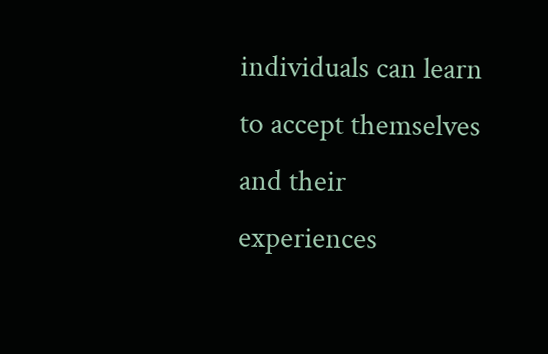individuals can learn to accept themselves and their experiences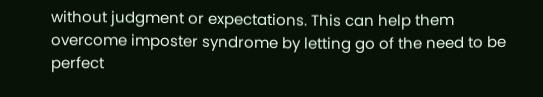without judgment or expectations. This can help them overcome imposter syndrome by letting go of the need to be perfect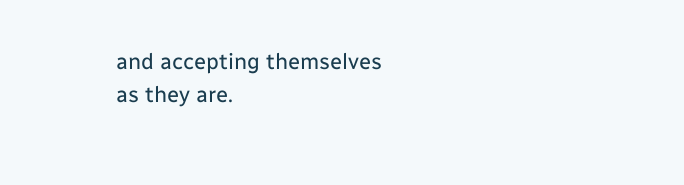and accepting themselves as they are.